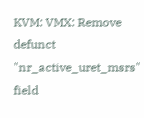KVM: VMX: Remove defunct "nr_active_uret_msrs" field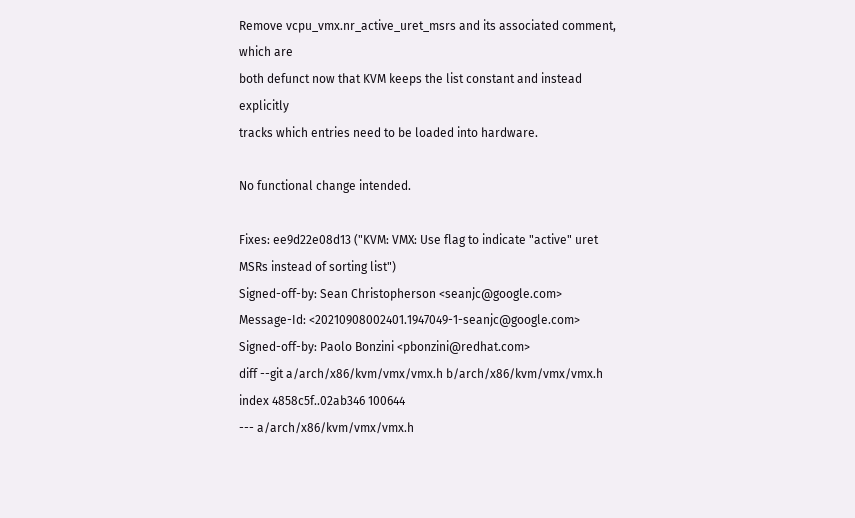Remove vcpu_vmx.nr_active_uret_msrs and its associated comment, which are
both defunct now that KVM keeps the list constant and instead explicitly
tracks which entries need to be loaded into hardware.

No functional change intended.

Fixes: ee9d22e08d13 ("KVM: VMX: Use flag to indicate "active" uret MSRs instead of sorting list")
Signed-off-by: Sean Christopherson <seanjc@google.com>
Message-Id: <20210908002401.1947049-1-seanjc@google.com>
Signed-off-by: Paolo Bonzini <pbonzini@redhat.com>
diff --git a/arch/x86/kvm/vmx/vmx.h b/arch/x86/kvm/vmx/vmx.h
index 4858c5f..02ab346 100644
--- a/arch/x86/kvm/vmx/vmx.h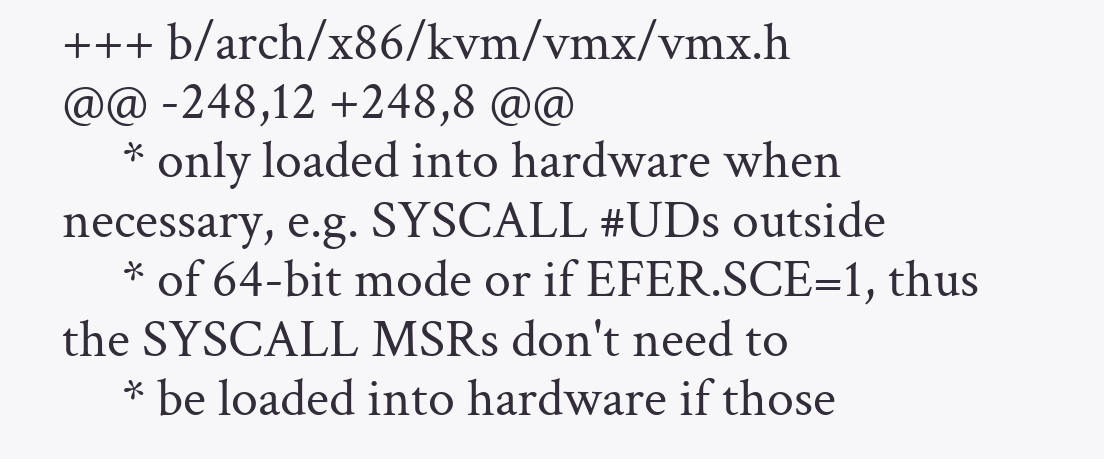+++ b/arch/x86/kvm/vmx/vmx.h
@@ -248,12 +248,8 @@
     * only loaded into hardware when necessary, e.g. SYSCALL #UDs outside
     * of 64-bit mode or if EFER.SCE=1, thus the SYSCALL MSRs don't need to
     * be loaded into hardware if those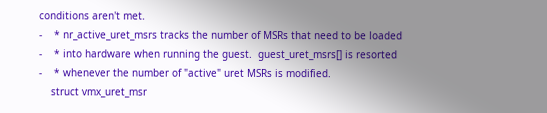conditions aren't met.
-    * nr_active_uret_msrs tracks the number of MSRs that need to be loaded
-    * into hardware when running the guest.  guest_uret_msrs[] is resorted
-    * whenever the number of "active" uret MSRs is modified.
    struct vmx_uret_msr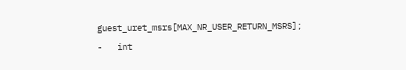guest_uret_msrs[MAX_NR_USER_RETURN_MSRS];
-   int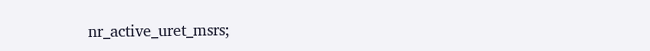nr_active_uret_msrs;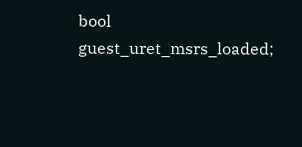bool                  guest_uret_msrs_loaded;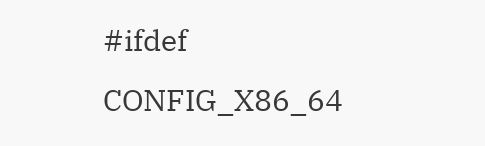#ifdef CONFIG_X86_64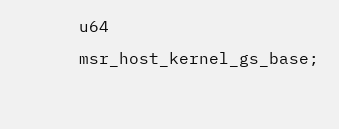u64           msr_host_kernel_gs_base;